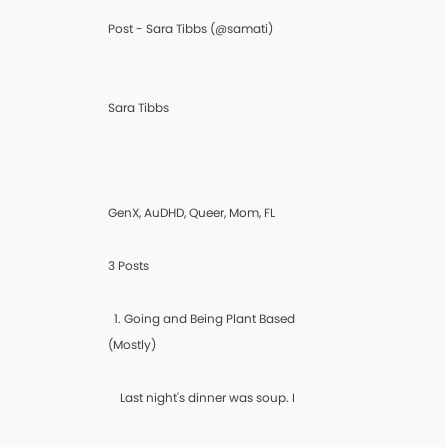Post - Sara Tibbs (@samati)


Sara Tibbs



GenX, AuDHD, Queer, Mom, FL

3 Posts

  1. Going and Being Plant Based (Mostly)

    Last night's dinner was soup. I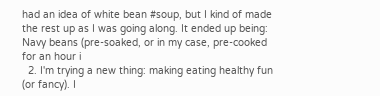had an idea of white bean #soup, but I kind of made the rest up as I was going along. It ended up being: Navy beans (pre-soaked, or in my case, pre-cooked for an hour i
  2. I'm trying a new thing: making eating healthy fun (or fancy). I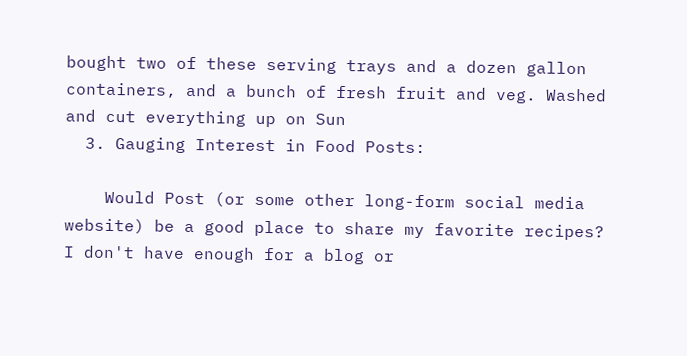bought two of these serving trays and a dozen gallon containers, and a bunch of fresh fruit and veg. Washed and cut everything up on Sun
  3. Gauging Interest in Food Posts:

    Would Post (or some other long-form social media website) be a good place to share my favorite recipes? I don't have enough for a blog or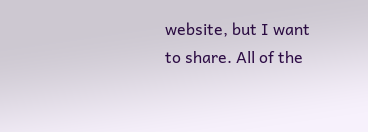website, but I want to share. All of the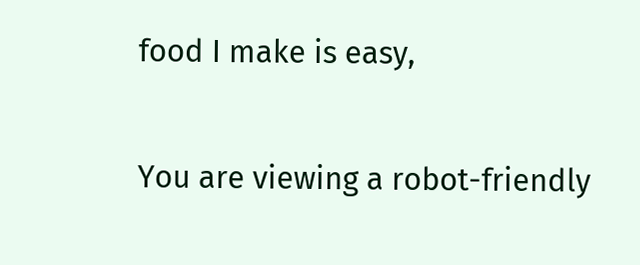food I make is easy,

You are viewing a robot-friendly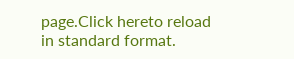page.Click hereto reload in standard format.